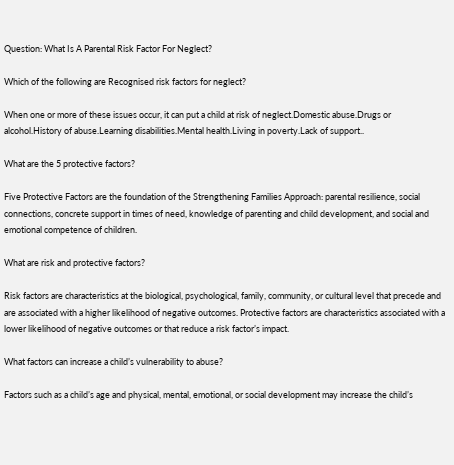Question: What Is A Parental Risk Factor For Neglect?

Which of the following are Recognised risk factors for neglect?

When one or more of these issues occur, it can put a child at risk of neglect.Domestic abuse.Drugs or alcohol.History of abuse.Learning disabilities.Mental health.Living in poverty.Lack of support..

What are the 5 protective factors?

Five Protective Factors are the foundation of the Strengthening Families Approach: parental resilience, social connections, concrete support in times of need, knowledge of parenting and child development, and social and emotional competence of children.

What are risk and protective factors?

Risk factors are characteristics at the biological, psychological, family, community, or cultural level that precede and are associated with a higher likelihood of negative outcomes. Protective factors are characteristics associated with a lower likelihood of negative outcomes or that reduce a risk factor’s impact.

What factors can increase a child’s vulnerability to abuse?

Factors such as a child’s age and physical, mental, emotional, or social development may increase the child’s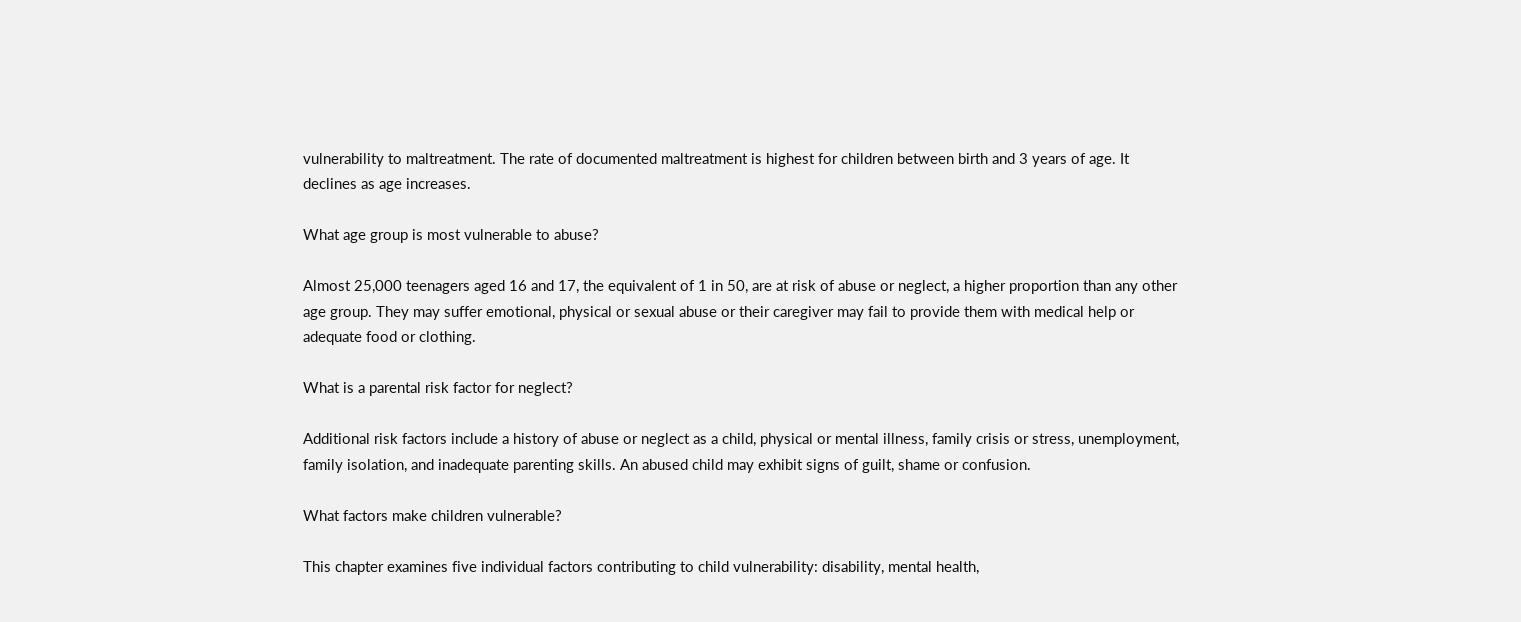vulnerability to maltreatment. The rate of documented maltreatment is highest for children between birth and 3 years of age. It declines as age increases.

What age group is most vulnerable to abuse?

Almost 25,000 teenagers aged 16 and 17, the equivalent of 1 in 50, are at risk of abuse or neglect, a higher proportion than any other age group. They may suffer emotional, physical or sexual abuse or their caregiver may fail to provide them with medical help or adequate food or clothing.

What is a parental risk factor for neglect?

Additional risk factors include a history of abuse or neglect as a child, physical or mental illness, family crisis or stress, unemployment, family isolation, and inadequate parenting skills. An abused child may exhibit signs of guilt, shame or confusion.

What factors make children vulnerable?

This chapter examines five individual factors contributing to child vulnerability: disability, mental health,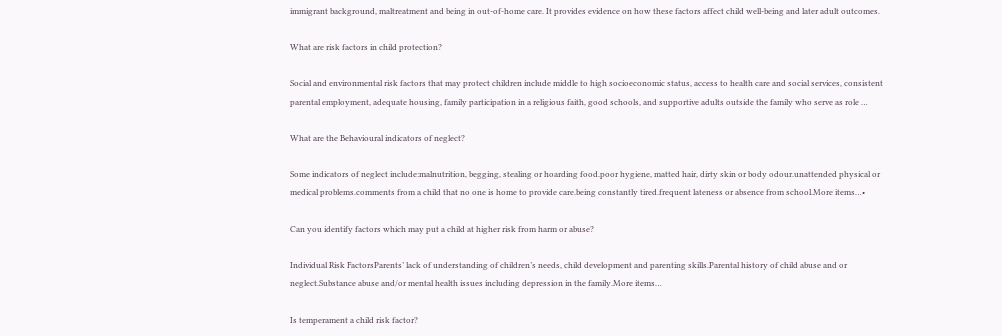immigrant background, maltreatment and being in out-of-home care. It provides evidence on how these factors affect child well-being and later adult outcomes.

What are risk factors in child protection?

Social and environmental risk factors that may protect children include middle to high socioeconomic status, access to health care and social services, consistent parental employment, adequate housing, family participation in a religious faith, good schools, and supportive adults outside the family who serve as role …

What are the Behavioural indicators of neglect?

Some indicators of neglect include:malnutrition, begging, stealing or hoarding food.poor hygiene, matted hair, dirty skin or body odour.unattended physical or medical problems.comments from a child that no one is home to provide care.being constantly tired.frequent lateness or absence from school.More items…•

Can you identify factors which may put a child at higher risk from harm or abuse?

Individual Risk FactorsParents’ lack of understanding of children’s needs, child development and parenting skills.Parental history of child abuse and or neglect.Substance abuse and/or mental health issues including depression in the family.More items…

Is temperament a child risk factor?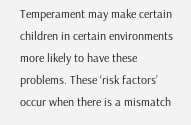Temperament may make certain children in certain environments more likely to have these problems. These ‘risk factors’ occur when there is a mismatch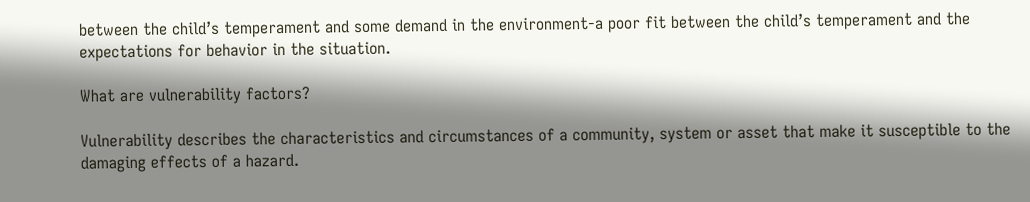between the child’s temperament and some demand in the environment-a poor fit between the child’s temperament and the expectations for behavior in the situation.

What are vulnerability factors?

Vulnerability describes the characteristics and circumstances of a community, system or asset that make it susceptible to the damaging effects of a hazard.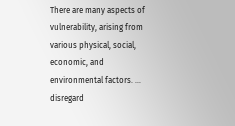There are many aspects of vulnerability, arising from various physical, social, economic, and environmental factors. … disregard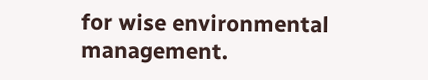for wise environmental management.